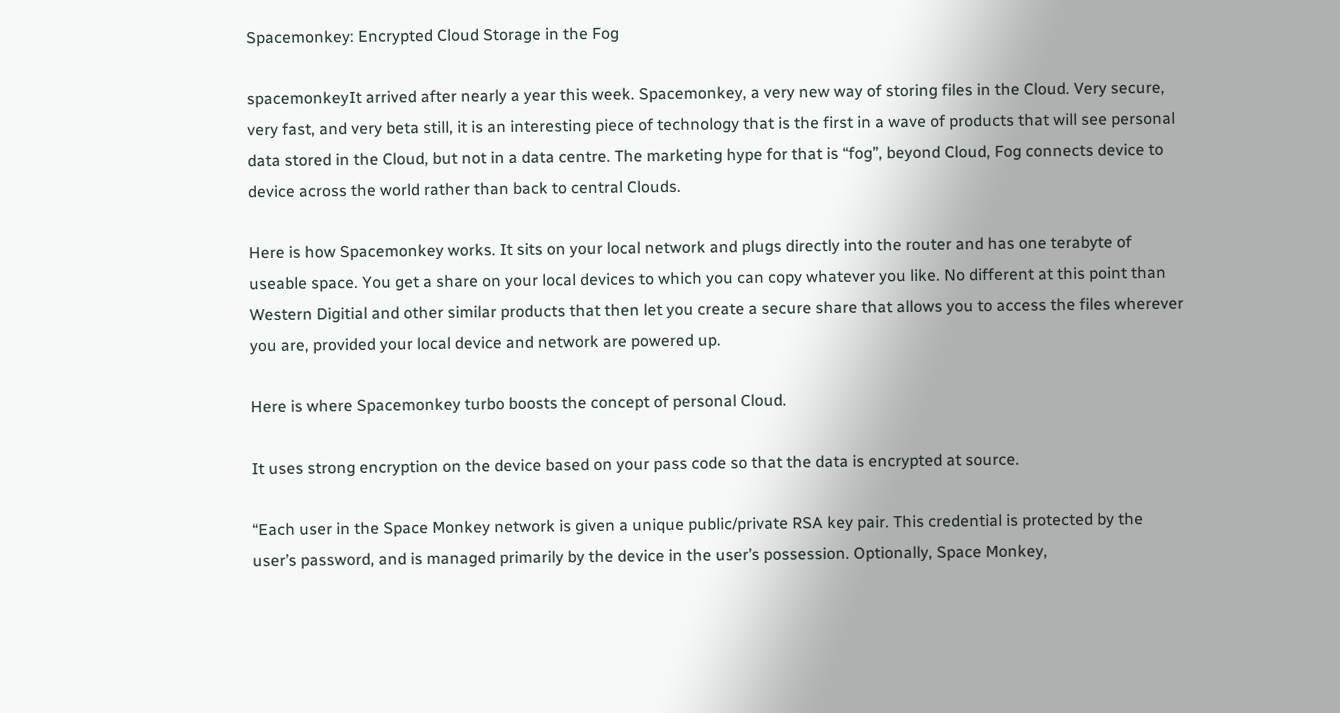Spacemonkey: Encrypted Cloud Storage in the Fog

spacemonkeyIt arrived after nearly a year this week. Spacemonkey, a very new way of storing files in the Cloud. Very secure, very fast, and very beta still, it is an interesting piece of technology that is the first in a wave of products that will see personal data stored in the Cloud, but not in a data centre. The marketing hype for that is “fog”, beyond Cloud, Fog connects device to device across the world rather than back to central Clouds.

Here is how Spacemonkey works. It sits on your local network and plugs directly into the router and has one terabyte of useable space. You get a share on your local devices to which you can copy whatever you like. No different at this point than Western Digitial and other similar products that then let you create a secure share that allows you to access the files wherever you are, provided your local device and network are powered up.

Here is where Spacemonkey turbo boosts the concept of personal Cloud.

It uses strong encryption on the device based on your pass code so that the data is encrypted at source.

“Each user in the Space Monkey network is given a unique public/private RSA key pair. This credential is protected by the user’s password, and is managed primarily by the device in the user’s possession. Optionally, Space Monkey,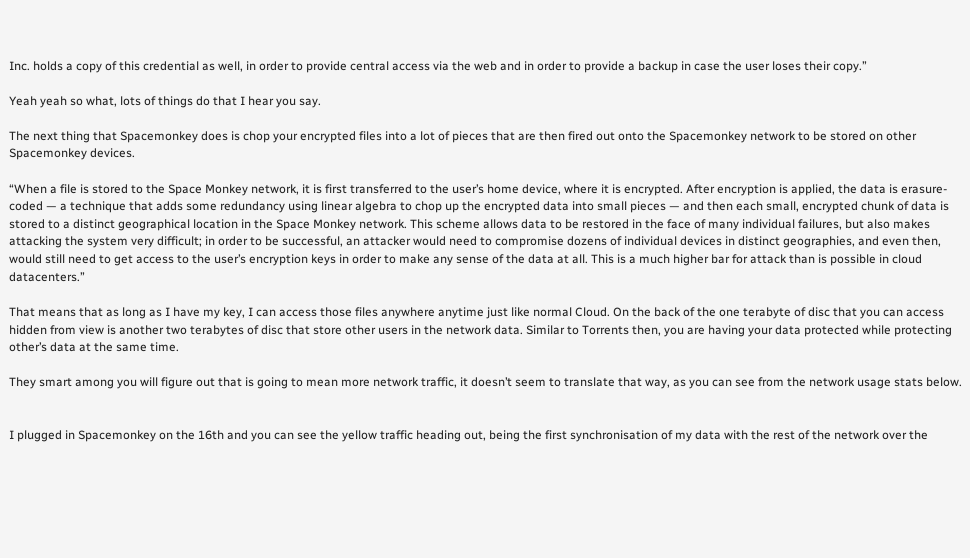Inc. holds a copy of this credential as well, in order to provide central access via the web and in order to provide a backup in case the user loses their copy.”

Yeah yeah so what, lots of things do that I hear you say.

The next thing that Spacemonkey does is chop your encrypted files into a lot of pieces that are then fired out onto the Spacemonkey network to be stored on other Spacemonkey devices.

“When a file is stored to the Space Monkey network, it is first transferred to the user’s home device, where it is encrypted. After encryption is applied, the data is erasure-coded — a technique that adds some redundancy using linear algebra to chop up the encrypted data into small pieces — and then each small, encrypted chunk of data is stored to a distinct geographical location in the Space Monkey network. This scheme allows data to be restored in the face of many individual failures, but also makes attacking the system very difficult; in order to be successful, an attacker would need to compromise dozens of individual devices in distinct geographies, and even then, would still need to get access to the user’s encryption keys in order to make any sense of the data at all. This is a much higher bar for attack than is possible in cloud datacenters.”

That means that as long as I have my key, I can access those files anywhere anytime just like normal Cloud. On the back of the one terabyte of disc that you can access hidden from view is another two terabytes of disc that store other users in the network data. Similar to Torrents then, you are having your data protected while protecting other’s data at the same time.

They smart among you will figure out that is going to mean more network traffic, it doesn’t seem to translate that way, as you can see from the network usage stats below.


I plugged in Spacemonkey on the 16th and you can see the yellow traffic heading out, being the first synchronisation of my data with the rest of the network over the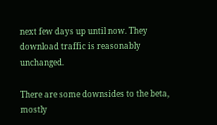next few days up until now. They download traffic is reasonably unchanged.

There are some downsides to the beta, mostly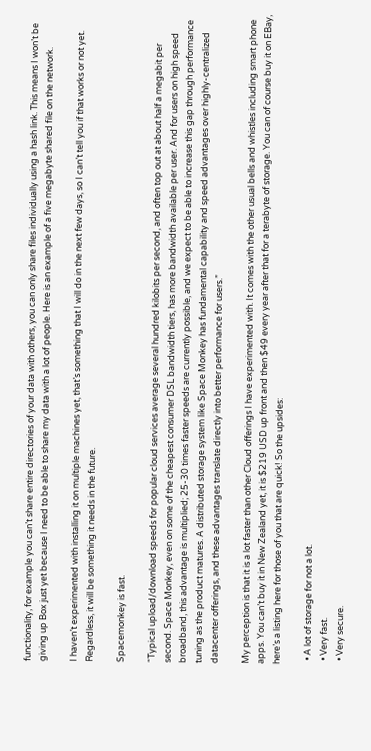functionality, for example you can’t share entire directories of your data with others, you can only share files individually using a hash link. This means I won’t be giving up Box just yet because I need to be able to share my data with a lot of people. Here is an example of a five megabyte shared file on the network.

I haven’t experimented with installing it on multiple machines yet, that’s something that I will do in the next few days, so I can’t tell you if that works or not yet. Regardless, it will be something it needs in the future.

Spacemonkey is fast.

“Typical upload/download speeds for popular cloud services average several hundred kilobits per second, and often top out at about half a megabit per second. Space Monkey, even on some of the cheapest consumer DSL bandwidth tiers, has more bandwidth available per user. And for users on high speed broadband, this advantage is multiplied; 25-30 times faster speeds are currently possible, and we expect to be able to increase this gap through performance tuning as the product matures. A distributed storage system like Space Monkey has fundamental capability and speed advantages over highly-centralized datacenter offerings, and these advantages translate directly into better performance for users.”

My perception is that it is a lot faster than other Cloud offerings I have experimented with. It comes with the other usual bells and whistles including smart phone apps. You can’t buy it in New Zealand yet, it is $219 USD up front and then $49 every year after that for a terabyte of storage. You can of course buy it on EBay, here’s a listing here for those of you that are quick! So the upsides:

  • A lot of storage for not a lot.
  • Very fast.
  • Very secure.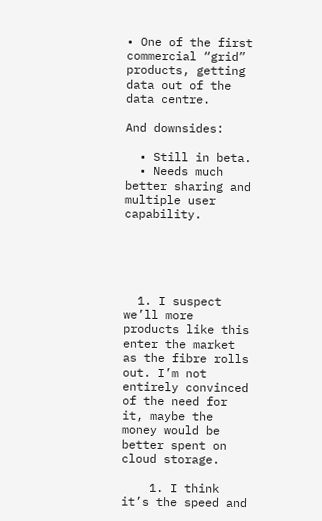• One of the first commercial “grid” products, getting data out of the data centre.

And downsides:

  • Still in beta.
  • Needs much better sharing and multiple user capability.





  1. I suspect we’ll more products like this enter the market as the fibre rolls out. I’m not entirely convinced of the need for it, maybe the money would be better spent on cloud storage.

    1. I think it’s the speed and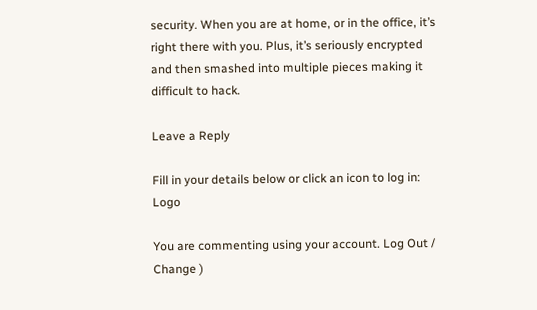security. When you are at home, or in the office, it’s right there with you. Plus, it’s seriously encrypted and then smashed into multiple pieces making it difficult to hack.

Leave a Reply

Fill in your details below or click an icon to log in: Logo

You are commenting using your account. Log Out /  Change )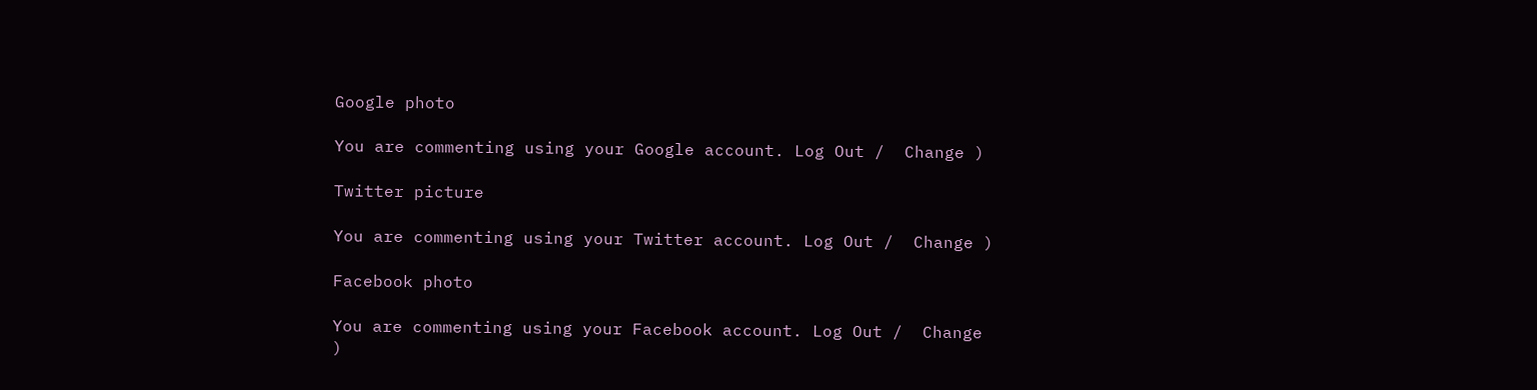Google photo

You are commenting using your Google account. Log Out /  Change )

Twitter picture

You are commenting using your Twitter account. Log Out /  Change )

Facebook photo

You are commenting using your Facebook account. Log Out /  Change )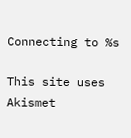Connecting to %s

This site uses Akismet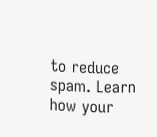to reduce spam. Learn how your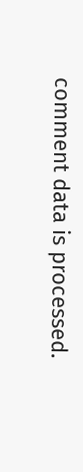comment data is processed.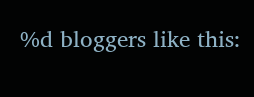%d bloggers like this: